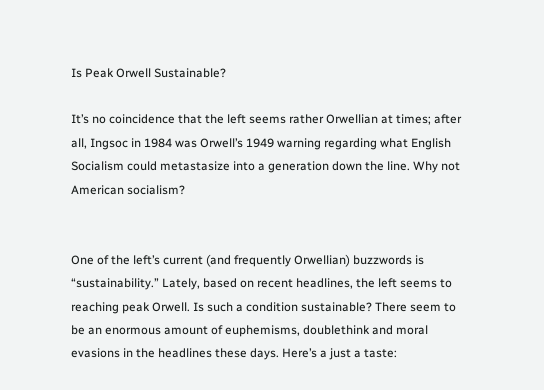Is Peak Orwell Sustainable?

It’s no coincidence that the left seems rather Orwellian at times; after all, Ingsoc in 1984 was Orwell’s 1949 warning regarding what English Socialism could metastasize into a generation down the line. Why not American socialism?


One of the left’s current (and frequently Orwellian) buzzwords is “sustainability.” Lately, based on recent headlines, the left seems to reaching peak Orwell. Is such a condition sustainable? There seem to be an enormous amount of euphemisms, doublethink and moral evasions in the headlines these days. Here’s a just a taste: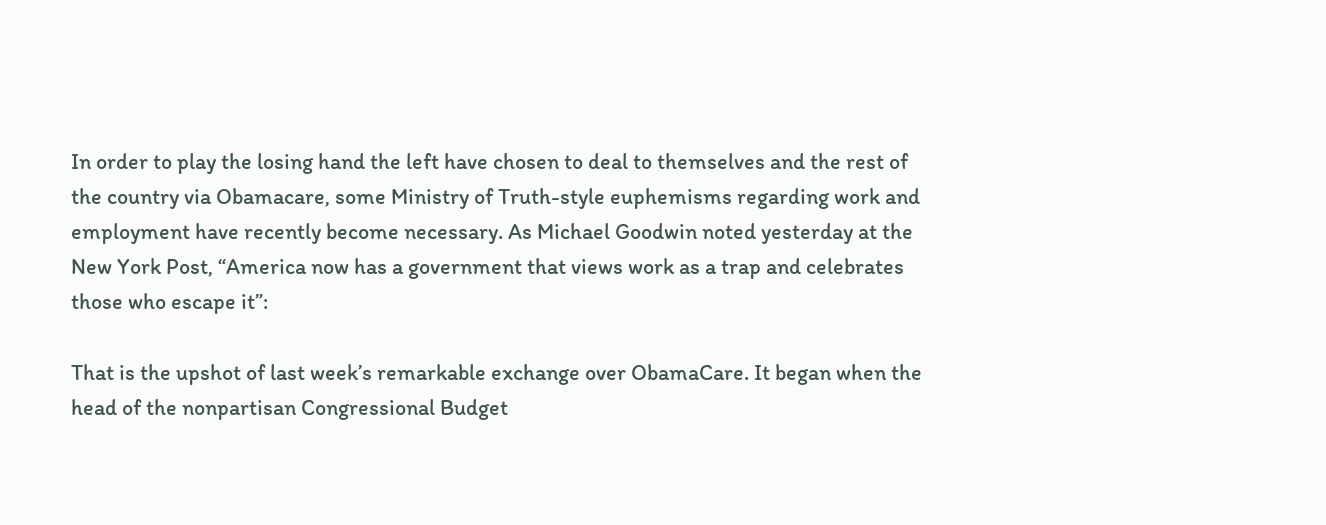In order to play the losing hand the left have chosen to deal to themselves and the rest of the country via Obamacare, some Ministry of Truth-style euphemisms regarding work and employment have recently become necessary. As Michael Goodwin noted yesterday at the New York Post, “America now has a government that views work as a trap and celebrates those who escape it”:

That is the upshot of last week’s remarkable exchange over ObamaCare. It began when the head of the nonpartisan Congressional Budget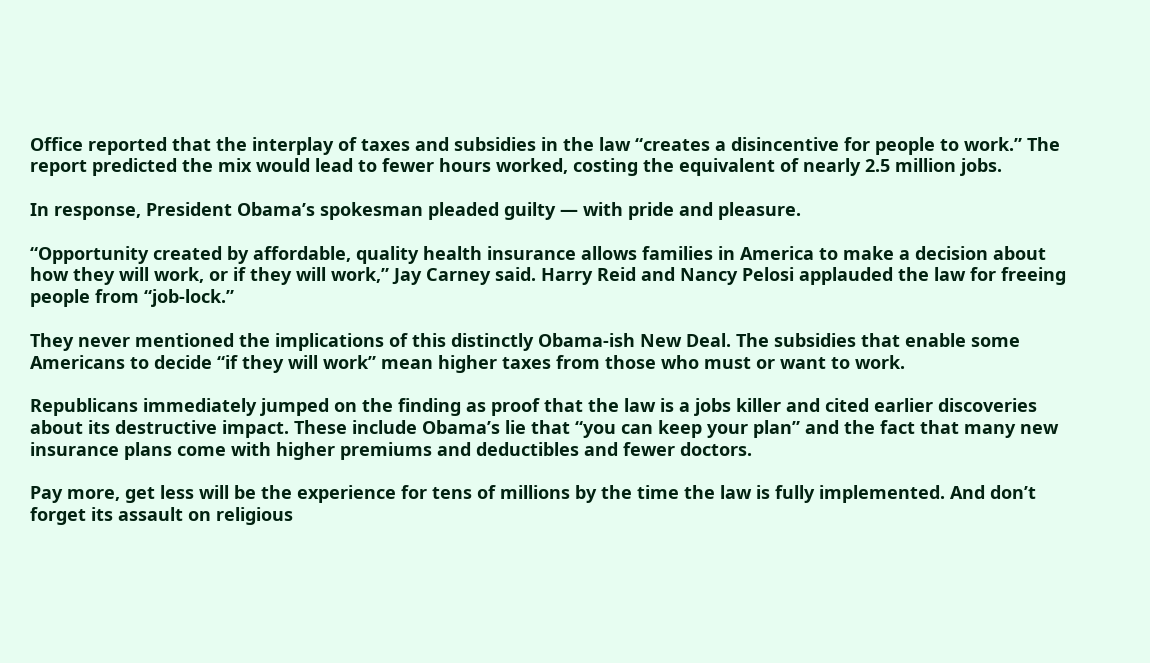Office reported that the interplay of taxes and subsidies in the law “creates a disincentive for people to work.” The report predicted the mix would lead to fewer hours worked, costing the equivalent of nearly 2.5 million jobs.

In response, President Obama’s spokesman pleaded guilty — with pride and pleasure.

“Opportunity created by affordable, quality health insurance allows families in America to make a decision about how they will work, or if they will work,” Jay Carney said. Harry Reid and Nancy Pelosi applauded the law for freeing people from “job-lock.”

They never mentioned the implications of this distinctly Obama-ish New Deal. The subsidies that enable some Americans to decide “if they will work” mean higher taxes from those who must or want to work.

Republicans immediately jumped on the finding as proof that the law is a jobs killer and cited earlier discoveries about its destructive impact. These include Obama’s lie that “you can keep your plan” and the fact that many new insurance plans come with higher premiums and deductibles and fewer doctors.

Pay more, get less will be the experience for tens of millions by the time the law is fully implemented. And don’t forget its assault on religious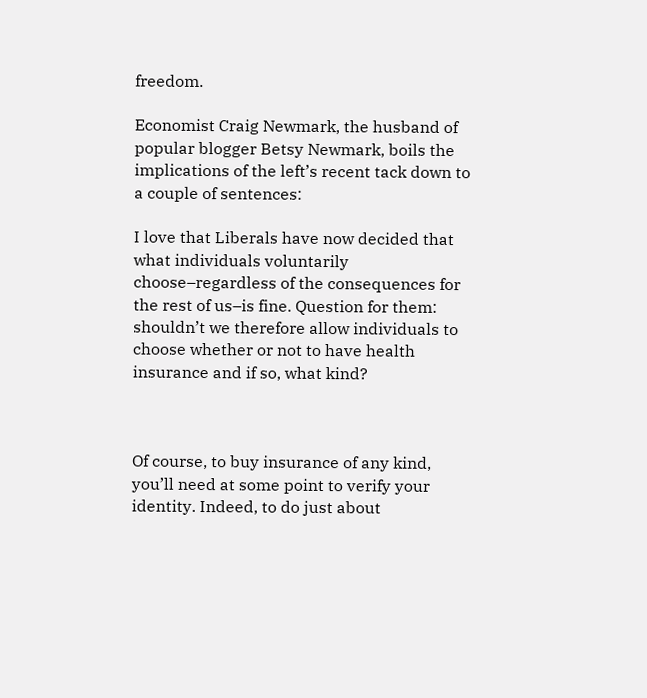freedom.

Economist Craig Newmark, the husband of popular blogger Betsy Newmark, boils the implications of the left’s recent tack down to a couple of sentences:

I love that Liberals have now decided that what individuals voluntarily choose–regardless of the consequences for the rest of us–is fine. Question for them: shouldn’t we therefore allow individuals to choose whether or not to have health insurance and if so, what kind?



Of course, to buy insurance of any kind, you’ll need at some point to verify your identity. Indeed, to do just about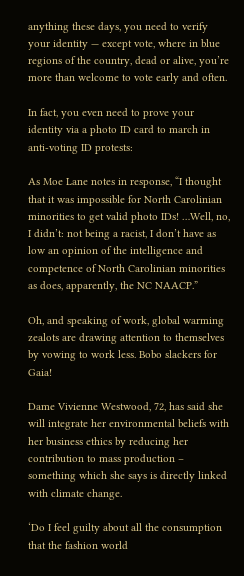anything these days, you need to verify your identity — except vote, where in blue regions of the country, dead or alive, you’re more than welcome to vote early and often.

In fact, you even need to prove your identity via a photo ID card to march in anti-voting ID protests:

As Moe Lane notes in response, “I thought that it was impossible for North Carolinian minorities to get valid photo IDs! …Well, no, I didn’t: not being a racist, I don’t have as low an opinion of the intelligence and competence of North Carolinian minorities as does, apparently, the NC NAACP.”

Oh, and speaking of work, global warming zealots are drawing attention to themselves by vowing to work less. Bobo slackers for Gaia!

Dame Vivienne Westwood, 72, has said she will integrate her environmental beliefs with her business ethics by reducing her contribution to mass production – something which she says is directly linked with climate change.

‘Do I feel guilty about all the consumption that the fashion world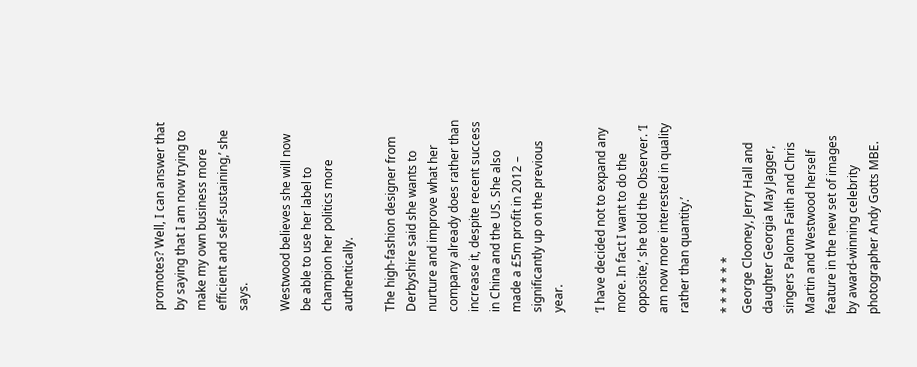promotes? Well, I can answer that by saying that I am now trying to make my own business more efficient and self-sustaining,’ she says.

Westwood believes she will now be able to use her label to champion her politics more authentically.

The high-fashion designer from Derbyshire said she wants to nurture and improve what her company already does rather than increase it, despite recent success in China and the US. She also made a £5m profit in 2012 – significantly up on the previous year.

‘I have decided not to expand any more. In fact I want to do the opposite,’ she told the Observer. ‘I am now more interested in quality rather than quantity.’

* * * * * *
George Clooney, Jerry Hall and daughter Georgia May Jagger, singers Paloma Faith and Chris Martin and Westwood herself feature in the new set of images by award-winning celebrity photographer Andy Gotts MBE.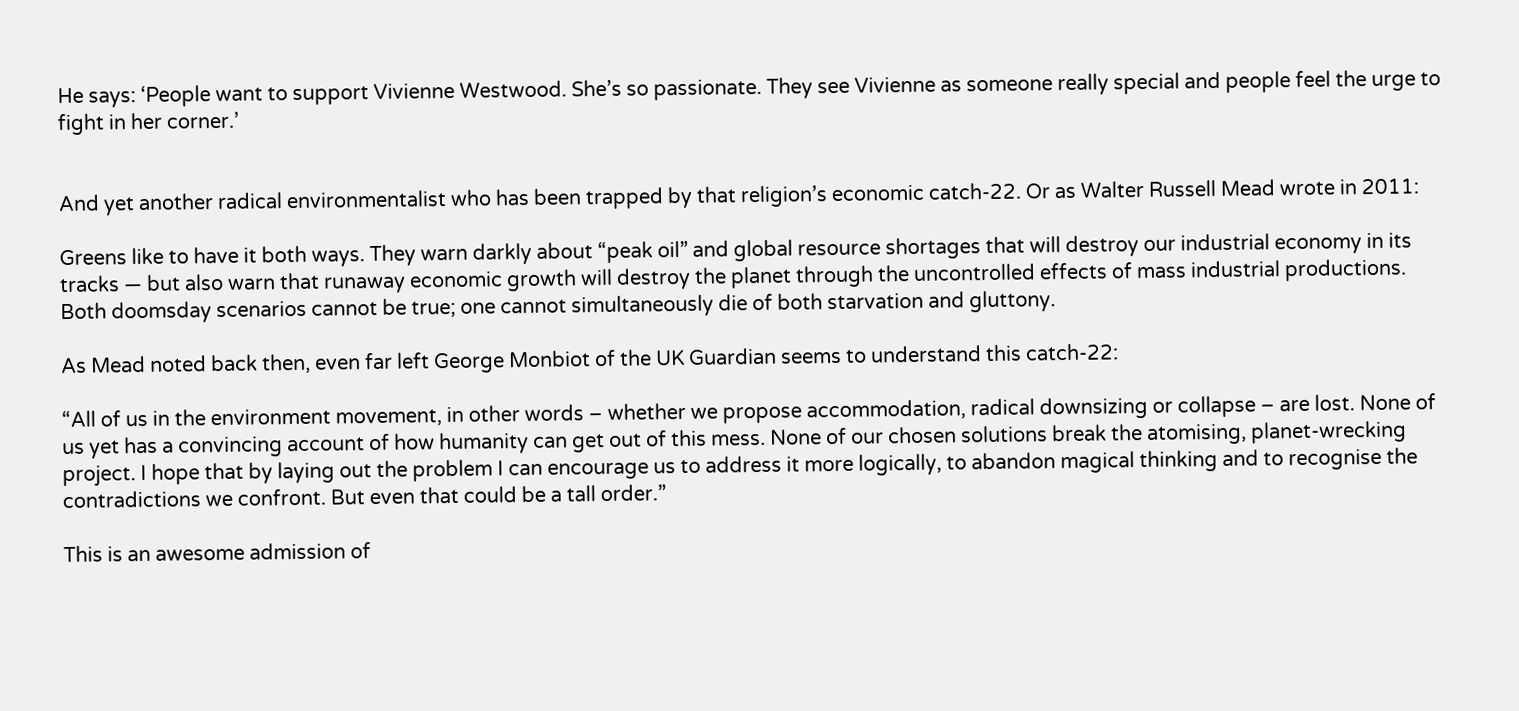He says: ‘People want to support Vivienne Westwood. She’s so passionate. They see Vivienne as someone really special and people feel the urge to fight in her corner.’


And yet another radical environmentalist who has been trapped by that religion’s economic catch-22. Or as Walter Russell Mead wrote in 2011:

Greens like to have it both ways. They warn darkly about “peak oil” and global resource shortages that will destroy our industrial economy in its tracks — but also warn that runaway economic growth will destroy the planet through the uncontrolled effects of mass industrial productions. Both doomsday scenarios cannot be true; one cannot simultaneously die of both starvation and gluttony.

As Mead noted back then, even far left George Monbiot of the UK Guardian seems to understand this catch-22:

“All of us in the environment movement, in other words – whether we propose accommodation, radical downsizing or collapse – are lost. None of us yet has a convincing account of how humanity can get out of this mess. None of our chosen solutions break the atomising, planet-wrecking project. I hope that by laying out the problem I can encourage us to address it more logically, to abandon magical thinking and to recognise the contradictions we confront. But even that could be a tall order.”

This is an awesome admission of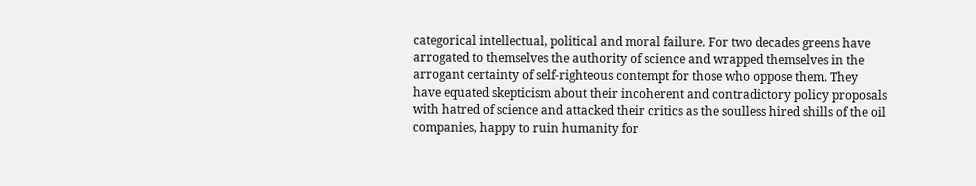categorical intellectual, political and moral failure. For two decades greens have arrogated to themselves the authority of science and wrapped themselves in the arrogant certainty of self-righteous contempt for those who oppose them. They have equated skepticism about their incoherent and contradictory policy proposals with hatred of science and attacked their critics as the soulless hired shills of the oil companies, happy to ruin humanity for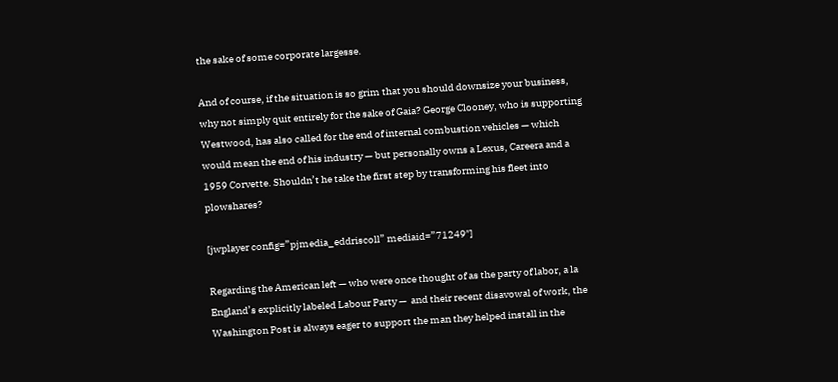the sake of some corporate largesse.

And of course, if the situation is so grim that you should downsize your business, why not simply quit entirely for the sake of Gaia? George Clooney, who is supporting Westwood, has also called for the end of internal combustion vehicles — which would mean the end of his industry — but personally owns a Lexus, Careera and a 1959 Corvette. Shouldn’t he take the first step by transforming his fleet into plowshares?

[jwplayer config=”pjmedia_eddriscoll” mediaid=”71249″]

Regarding the American left — who were once thought of as the party of labor, a la England’s explicitly labeled Labour Party —  and their recent disavowal of work, the Washington Post is always eager to support the man they helped install in the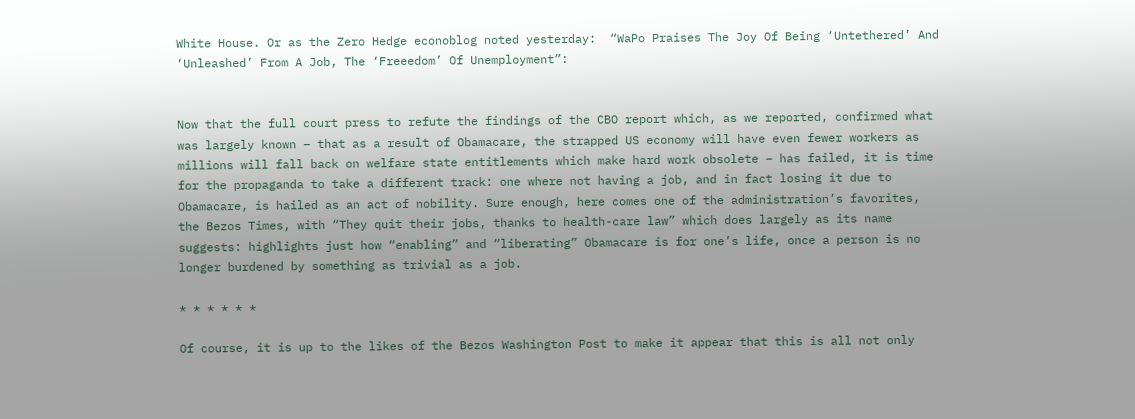White House. Or as the Zero Hedge econoblog noted yesterday:  “WaPo Praises The Joy Of Being ‘Untethered’ And ‘Unleashed’ From A Job, The ‘Freeedom’ Of Unemployment”:


Now that the full court press to refute the findings of the CBO report which, as we reported, confirmed what was largely known – that as a result of Obamacare, the strapped US economy will have even fewer workers as millions will fall back on welfare state entitlements which make hard work obsolete – has failed, it is time for the propaganda to take a different track: one where not having a job, and in fact losing it due to Obamacare, is hailed as an act of nobility. Sure enough, here comes one of the administration’s favorites, the Bezos Times, with “They quit their jobs, thanks to health-care law” which does largely as its name suggests: highlights just how “enabling” and “liberating” Obamacare is for one’s life, once a person is no longer burdened by something as trivial as a job.

* * * * * *

Of course, it is up to the likes of the Bezos Washington Post to make it appear that this is all not only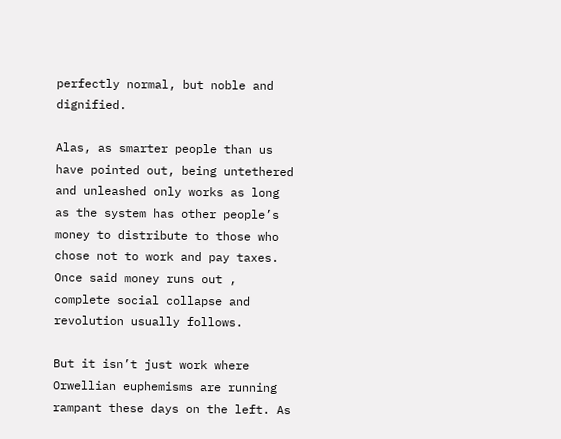perfectly normal, but noble and dignified.

Alas, as smarter people than us have pointed out, being untethered and unleashed only works as long as the system has other people’s money to distribute to those who chose not to work and pay taxes. Once said money runs out , complete social collapse and revolution usually follows.

But it isn’t just work where Orwellian euphemisms are running rampant these days on the left. As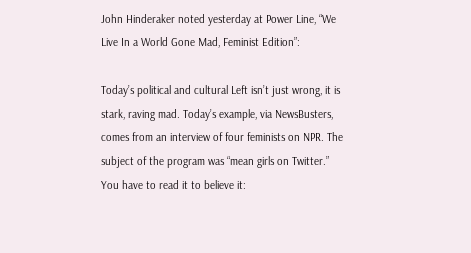John Hinderaker noted yesterday at Power Line, “We Live In a World Gone Mad, Feminist Edition”:

Today’s political and cultural Left isn’t just wrong, it is stark, raving mad. Today’s example, via NewsBusters, comes from an interview of four feminists on NPR. The subject of the program was “mean girls on Twitter.” You have to read it to believe it: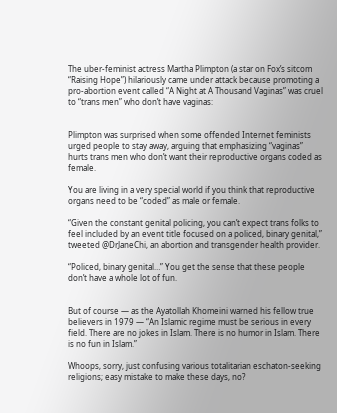The uber-feminist actress Martha Plimpton (a star on Fox’s sitcom “Raising Hope”) hilariously came under attack because promoting a pro-abortion event called “A Night at A Thousand Vaginas” was cruel to “trans men” who don’t have vaginas:


Plimpton was surprised when some offended Internet feminists urged people to stay away, arguing that emphasizing “vaginas” hurts trans men who don’t want their reproductive organs coded as female.

You are living in a very special world if you think that reproductive organs need to be “coded” as male or female.

“Given the constant genital policing, you can’t expect trans folks to feel included by an event title focused on a policed, binary genital,” tweeted @DrJaneChi, an abortion and transgender health provider.

“Policed, binary genital…” You get the sense that these people don’t have a whole lot of fun.


But of course — as the Ayatollah Khomeini warned his fellow true believers in 1979 — “An Islamic regime must be serious in every field. There are no jokes in Islam. There is no humor in Islam. There is no fun in Islam.”

Whoops, sorry, just confusing various totalitarian eschaton-seeking religions; easy mistake to make these days, no?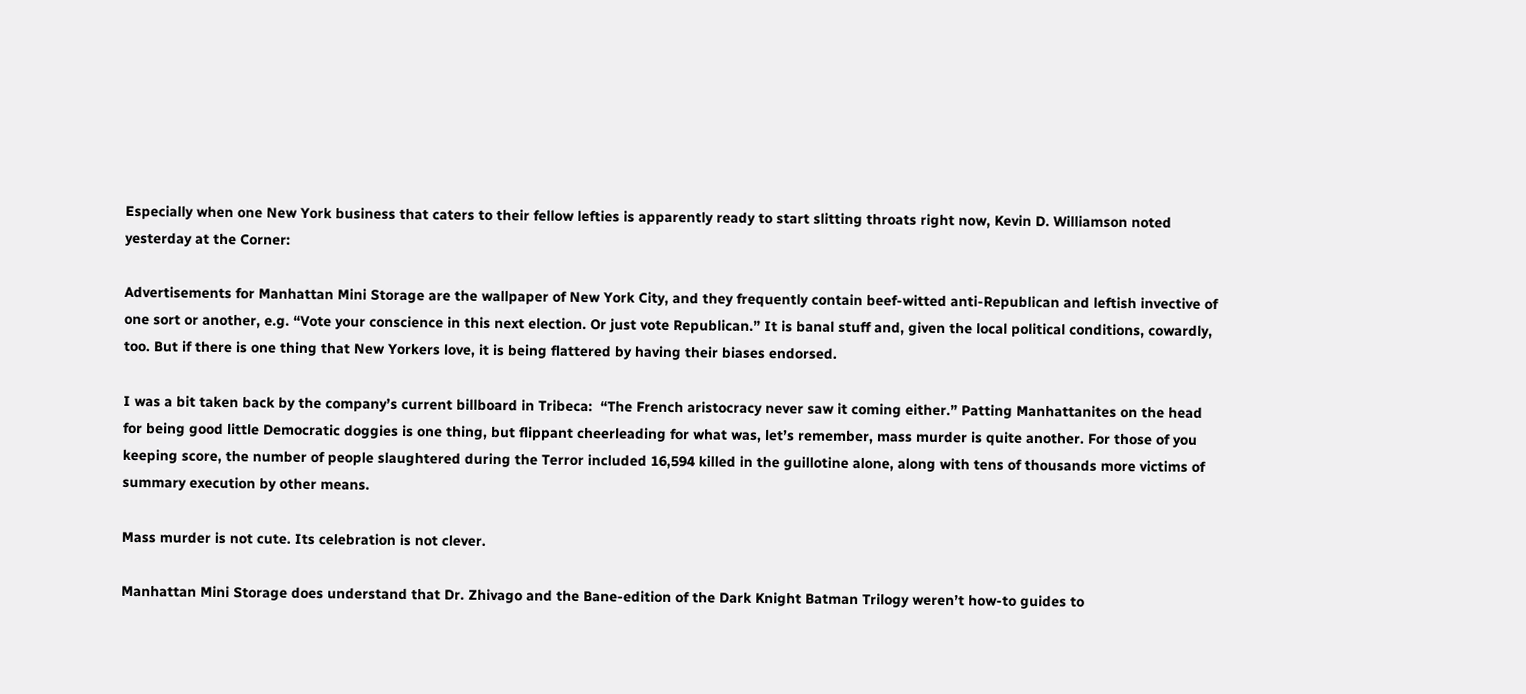Especially when one New York business that caters to their fellow lefties is apparently ready to start slitting throats right now, Kevin D. Williamson noted yesterday at the Corner:

Advertisements for Manhattan Mini Storage are the wallpaper of New York City, and they frequently contain beef-witted anti-Republican and leftish invective of one sort or another, e.g. “Vote your conscience in this next election. Or just vote Republican.” It is banal stuff and, given the local political conditions, cowardly, too. But if there is one thing that New Yorkers love, it is being flattered by having their biases endorsed.

I was a bit taken back by the company’s current billboard in Tribeca:  “The French aristocracy never saw it coming either.” Patting Manhattanites on the head for being good little Democratic doggies is one thing, but flippant cheerleading for what was, let’s remember, mass murder is quite another. For those of you keeping score, the number of people slaughtered during the Terror included 16,594 killed in the guillotine alone, along with tens of thousands more victims of summary execution by other means.

Mass murder is not cute. Its celebration is not clever.

Manhattan Mini Storage does understand that Dr. Zhivago and the Bane-edition of the Dark Knight Batman Trilogy weren’t how-to guides to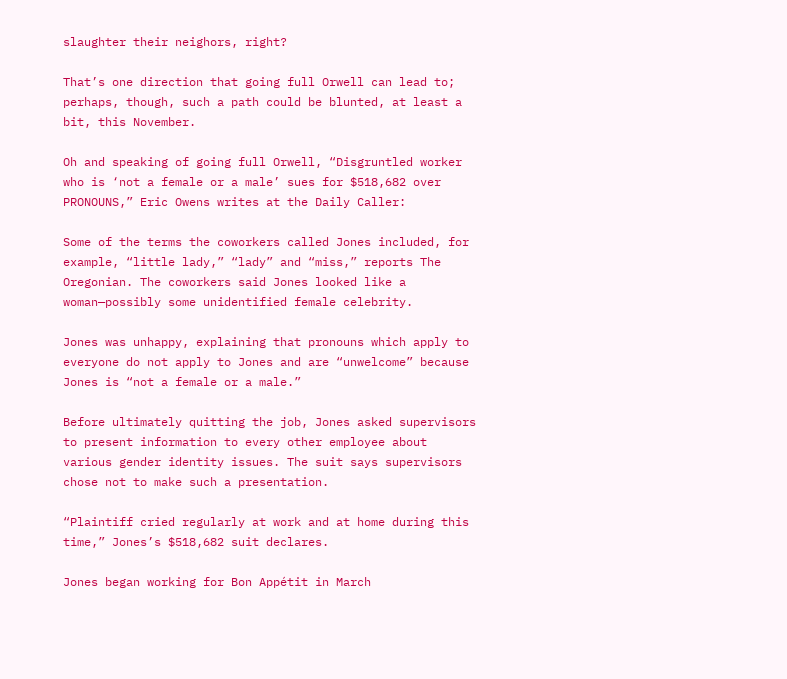slaughter their neighors, right?

That’s one direction that going full Orwell can lead to; perhaps, though, such a path could be blunted, at least a bit, this November.

Oh and speaking of going full Orwell, “Disgruntled worker who is ‘not a female or a male’ sues for $518,682 over PRONOUNS,” Eric Owens writes at the Daily Caller:

Some of the terms the coworkers called Jones included, for example, “little lady,” “lady” and “miss,” reports The Oregonian. The coworkers said Jones looked like a woman—possibly some unidentified female celebrity.

Jones was unhappy, explaining that pronouns which apply to everyone do not apply to Jones and are “unwelcome” because Jones is “not a female or a male.”

Before ultimately quitting the job, Jones asked supervisors to present information to every other employee about various gender identity issues. The suit says supervisors chose not to make such a presentation.

“Plaintiff cried regularly at work and at home during this time,” Jones’s $518,682 suit declares.

Jones began working for Bon Appétit in March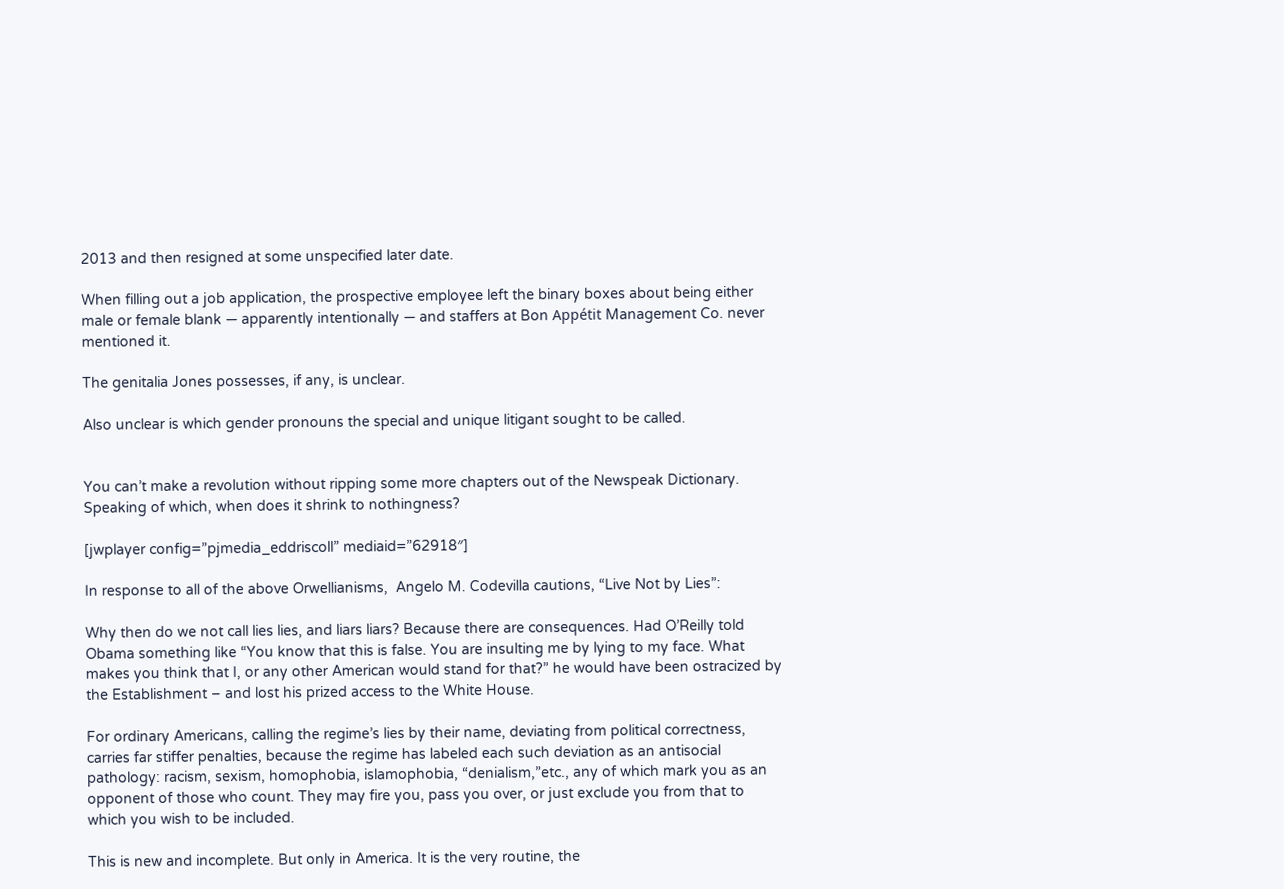2013 and then resigned at some unspecified later date.

When filling out a job application, the prospective employee left the binary boxes about being either male or female blank — apparently intentionally — and staffers at Bon Appétit Management Co. never mentioned it.

The genitalia Jones possesses, if any, is unclear.

Also unclear is which gender pronouns the special and unique litigant sought to be called.


You can’t make a revolution without ripping some more chapters out of the Newspeak Dictionary. Speaking of which, when does it shrink to nothingness?

[jwplayer config=”pjmedia_eddriscoll” mediaid=”62918″]

In response to all of the above Orwellianisms,  Angelo M. Codevilla cautions, “Live Not by Lies”:

Why then do we not call lies lies, and liars liars? Because there are consequences. Had O’Reilly told Obama something like “You know that this is false. You are insulting me by lying to my face. What makes you think that I, or any other American would stand for that?” he would have been ostracized by the Establishment – and lost his prized access to the White House.

For ordinary Americans, calling the regime’s lies by their name, deviating from political correctness, carries far stiffer penalties, because the regime has labeled each such deviation as an antisocial pathology: racism, sexism, homophobia, islamophobia, “denialism,”etc., any of which mark you as an opponent of those who count. They may fire you, pass you over, or just exclude you from that to which you wish to be included.

This is new and incomplete. But only in America. It is the very routine, the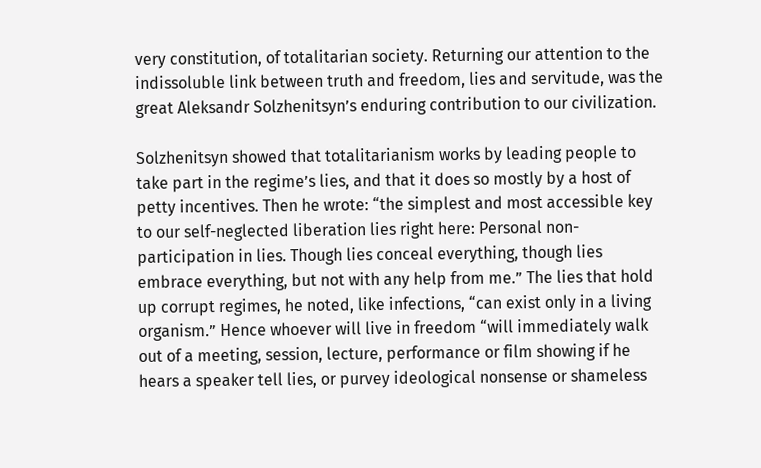very constitution, of totalitarian society. Returning our attention to the indissoluble link between truth and freedom, lies and servitude, was the great Aleksandr Solzhenitsyn’s enduring contribution to our civilization.

Solzhenitsyn showed that totalitarianism works by leading people to take part in the regime’s lies, and that it does so mostly by a host of petty incentives. Then he wrote: “the simplest and most accessible key to our self-neglected liberation lies right here: Personal non-participation in lies. Though lies conceal everything, though lies embrace everything, but not with any help from me.” The lies that hold up corrupt regimes, he noted, like infections, “can exist only in a living organism.” Hence whoever will live in freedom “will immediately walk out of a meeting, session, lecture, performance or film showing if he hears a speaker tell lies, or purvey ideological nonsense or shameless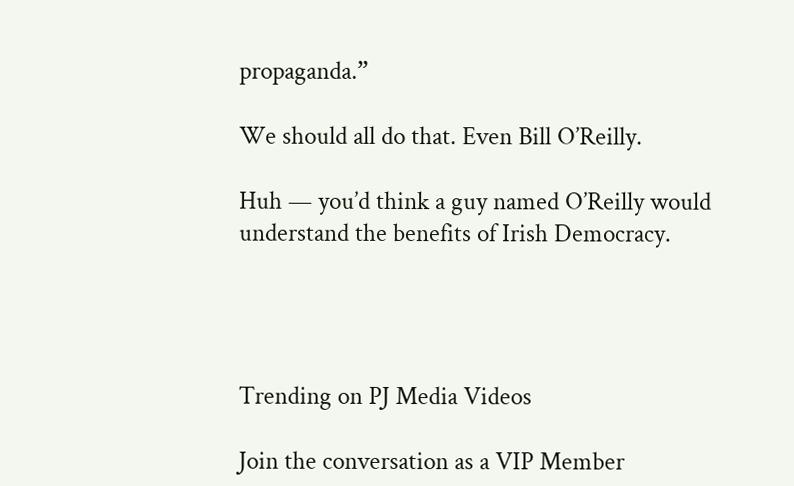propaganda.”

We should all do that. Even Bill O’Reilly.

Huh — you’d think a guy named O’Reilly would understand the benefits of Irish Democracy.




Trending on PJ Media Videos

Join the conversation as a VIP Member